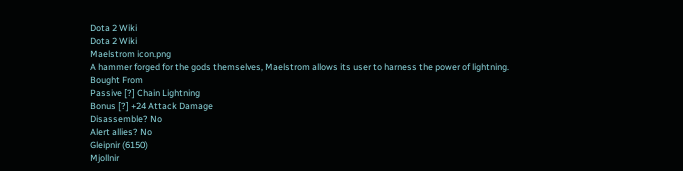Dota 2 Wiki
Dota 2 Wiki
Maelstrom icon.png
A hammer forged for the gods themselves, Maelstrom allows its user to harness the power of lightning.
Bought From
Passive [?] Chain Lightning
Bonus [?] +24 Attack Damage
Disassemble? No
Alert allies? No
Gleipnir (6150)
Mjollnir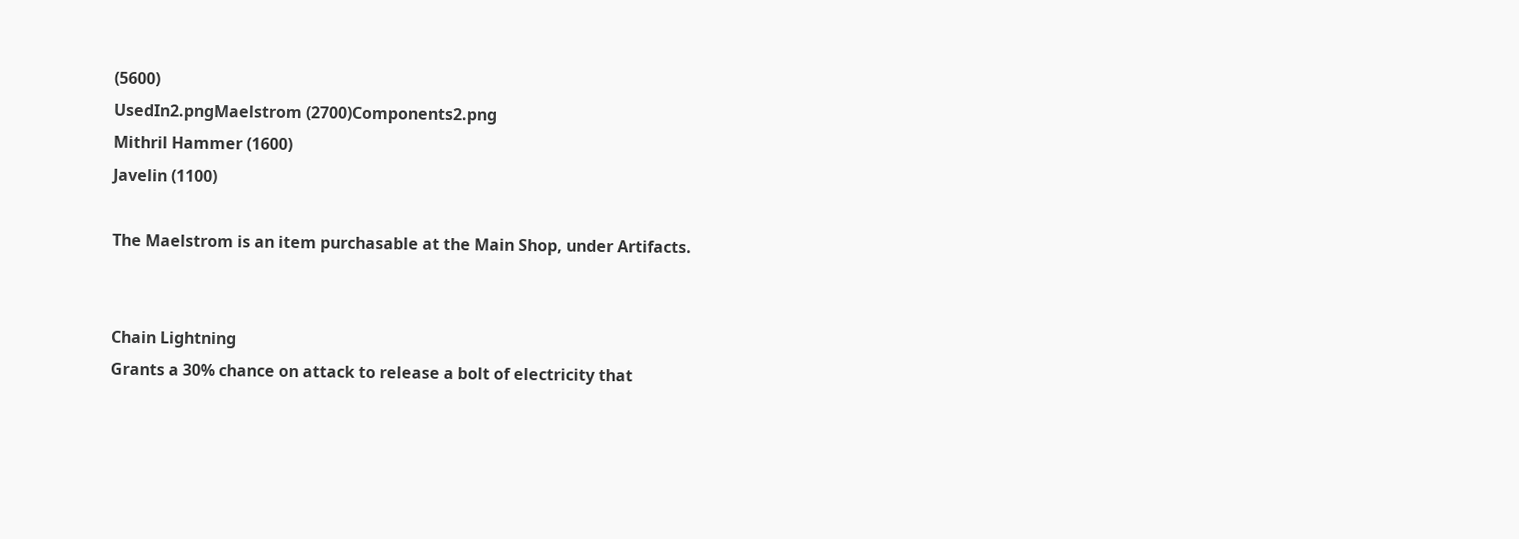(5600)
UsedIn2.pngMaelstrom (2700)Components2.png
Mithril Hammer (1600)
Javelin (1100)

The Maelstrom is an item purchasable at the Main Shop, under Artifacts.


Chain Lightning
Grants a 30% chance on attack to release a bolt of electricity that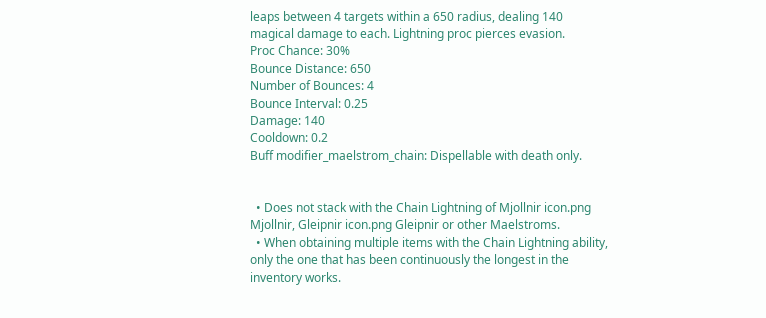leaps between 4 targets within a 650 radius, dealing 140 magical damage to each. Lightning proc pierces evasion.
Proc Chance: 30%
Bounce Distance: 650
Number of Bounces: 4
Bounce Interval: 0.25
Damage: 140
Cooldown: 0.2
Buff modifier_maelstrom_chain: Dispellable with death only.


  • Does not stack with the Chain Lightning of Mjollnir icon.png Mjollnir, Gleipnir icon.png Gleipnir or other Maelstroms.
  • When obtaining multiple items with the Chain Lightning ability, only the one that has been continuously the longest in the inventory works.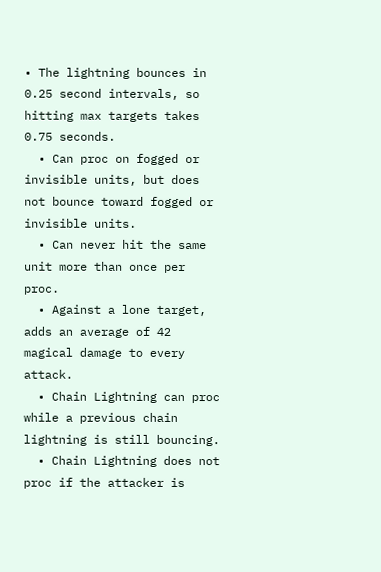• The lightning bounces in 0.25 second intervals, so hitting max targets takes 0.75 seconds.
  • Can proc on fogged or invisible units, but does not bounce toward fogged or invisible units.
  • Can never hit the same unit more than once per proc.
  • Against a lone target, adds an average of 42 magical damage to every attack.
  • Chain Lightning can proc while a previous chain lightning is still bouncing.
  • Chain Lightning does not proc if the attacker is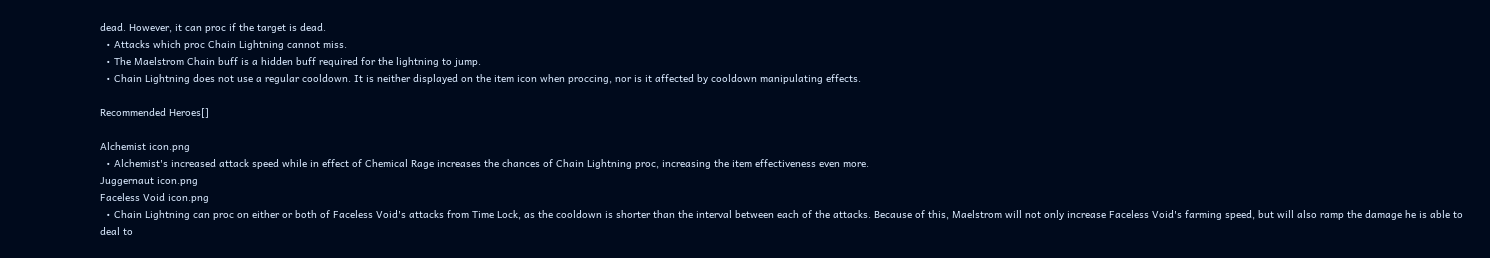dead. However, it can proc if the target is dead.
  • Attacks which proc Chain Lightning cannot miss.
  • The Maelstrom Chain buff is a hidden buff required for the lightning to jump.
  • Chain Lightning does not use a regular cooldown. It is neither displayed on the item icon when proccing, nor is it affected by cooldown manipulating effects.

Recommended Heroes[]

Alchemist icon.png
  • Alchemist's increased attack speed while in effect of Chemical Rage increases the chances of Chain Lightning proc, increasing the item effectiveness even more.
Juggernaut icon.png
Faceless Void icon.png
  • Chain Lightning can proc on either or both of Faceless Void's attacks from Time Lock, as the cooldown is shorter than the interval between each of the attacks. Because of this, Maelstrom will not only increase Faceless Void's farming speed, but will also ramp the damage he is able to deal to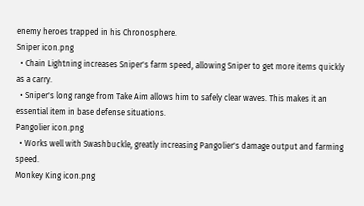enemy heroes trapped in his Chronosphere.
Sniper icon.png
  • Chain Lightning increases Sniper's farm speed, allowing Sniper to get more items quickly as a carry.
  • Sniper's long range from Take Aim allows him to safely clear waves. This makes it an essential item in base defense situations.
Pangolier icon.png
  • Works well with Swashbuckle, greatly increasing Pangolier's damage output and farming speed.
Monkey King icon.png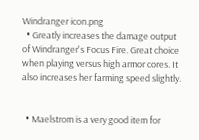Windranger icon.png
  • Greatly increases the damage output of Windranger's Focus Fire. Great choice when playing versus high armor cores. It also increases her farming speed slightly.


  • Maelstrom is a very good item for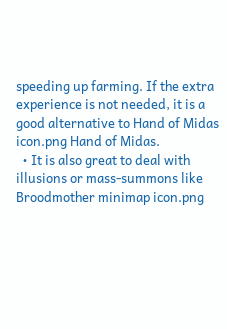speeding up farming. If the extra experience is not needed, it is a good alternative to Hand of Midas icon.png Hand of Midas.
  • It is also great to deal with illusions or mass-summons like Broodmother minimap icon.png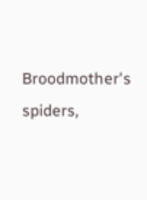Broodmother's spiders,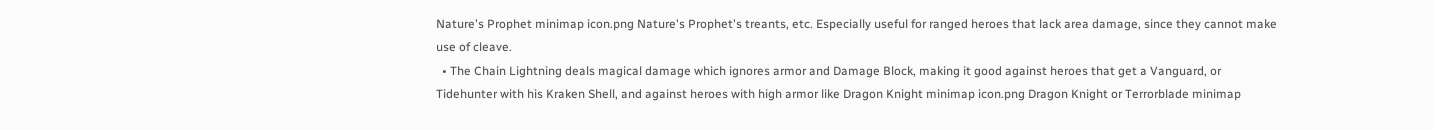Nature's Prophet minimap icon.png Nature's Prophet's treants, etc. Especially useful for ranged heroes that lack area damage, since they cannot make use of cleave.
  • The Chain Lightning deals magical damage which ignores armor and Damage Block, making it good against heroes that get a Vanguard, or Tidehunter with his Kraken Shell, and against heroes with high armor like Dragon Knight minimap icon.png Dragon Knight or Terrorblade minimap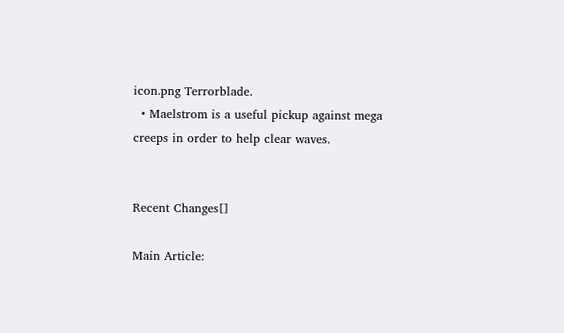icon.png Terrorblade.
  • Maelstrom is a useful pickup against mega creeps in order to help clear waves.


Recent Changes[]

Main Article: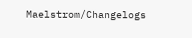Maelstrom/Changelogs